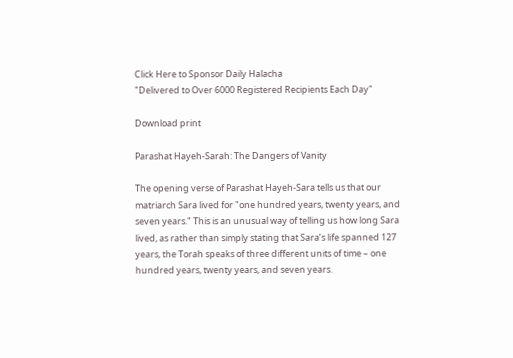Click Here to Sponsor Daily Halacha
"Delivered to Over 6000 Registered Recipients Each Day"

Download print

Parashat Hayeh-Sarah: The Dangers of Vanity

The opening verse of Parashat Hayeh-Sara tells us that our matriarch Sara lived for "one hundred years, twenty years, and seven years." This is an unusual way of telling us how long Sara lived, as rather than simply stating that Sara’s life spanned 127 years, the Torah speaks of three different units of time – one hundred years, twenty years, and seven years.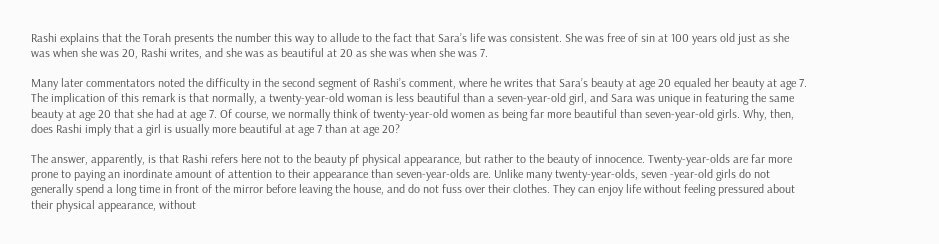Rashi explains that the Torah presents the number this way to allude to the fact that Sara’s life was consistent. She was free of sin at 100 years old just as she was when she was 20, Rashi writes, and she was as beautiful at 20 as she was when she was 7.

Many later commentators noted the difficulty in the second segment of Rashi’s comment, where he writes that Sara’s beauty at age 20 equaled her beauty at age 7. The implication of this remark is that normally, a twenty-year-old woman is less beautiful than a seven-year-old girl, and Sara was unique in featuring the same beauty at age 20 that she had at age 7. Of course, we normally think of twenty-year-old women as being far more beautiful than seven-year-old girls. Why, then, does Rashi imply that a girl is usually more beautiful at age 7 than at age 20?

The answer, apparently, is that Rashi refers here not to the beauty pf physical appearance, but rather to the beauty of innocence. Twenty-year-olds are far more prone to paying an inordinate amount of attention to their appearance than seven-year-olds are. Unlike many twenty-year-olds, seven -year-old girls do not generally spend a long time in front of the mirror before leaving the house, and do not fuss over their clothes. They can enjoy life without feeling pressured about their physical appearance, without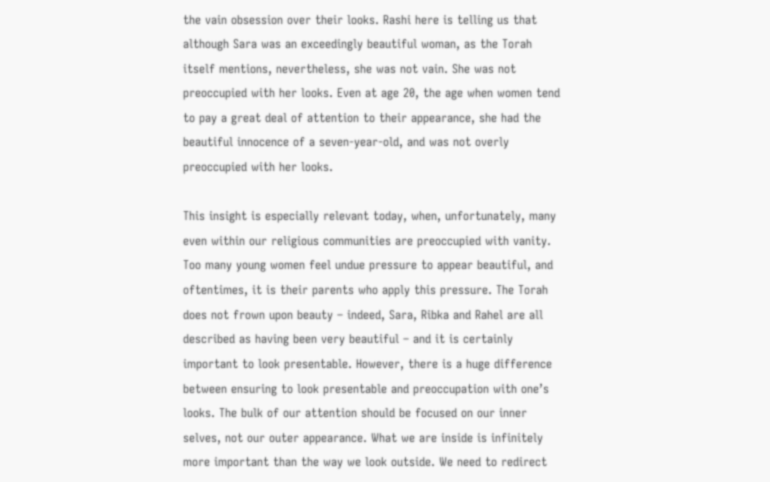the vain obsession over their looks. Rashi here is telling us that although Sara was an exceedingly beautiful woman, as the Torah itself mentions, nevertheless, she was not vain. She was not preoccupied with her looks. Even at age 20, the age when women tend to pay a great deal of attention to their appearance, she had the beautiful innocence of a seven-year-old, and was not overly preoccupied with her looks.

This insight is especially relevant today, when, unfortunately, many even within our religious communities are preoccupied with vanity. Too many young women feel undue pressure to appear beautiful, and oftentimes, it is their parents who apply this pressure. The Torah does not frown upon beauty – indeed, Sara, Ribka and Rahel are all described as having been very beautiful – and it is certainly important to look presentable. However, there is a huge difference between ensuring to look presentable and preoccupation with one’s looks. The bulk of our attention should be focused on our inner selves, not our outer appearance. What we are inside is infinitely more important than the way we look outside. We need to redirect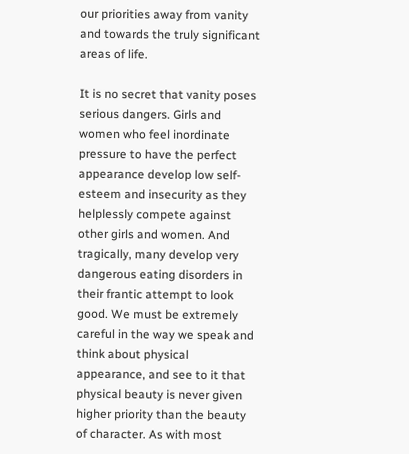our priorities away from vanity and towards the truly significant areas of life.

It is no secret that vanity poses serious dangers. Girls and women who feel inordinate pressure to have the perfect appearance develop low self-esteem and insecurity as they helplessly compete against other girls and women. And tragically, many develop very dangerous eating disorders in their frantic attempt to look good. We must be extremely careful in the way we speak and think about physical appearance, and see to it that physical beauty is never given higher priority than the beauty of character. As with most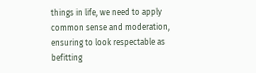things in life, we need to apply common sense and moderation, ensuring to look respectable as befitting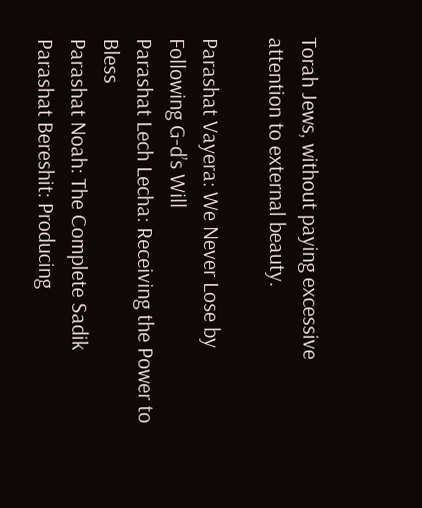Torah Jews, without paying excessive attention to external beauty.

Parashat Vayera: We Never Lose by Following G-d’s Will
Parashat Lech Lecha: Receiving the Power to Bless
Parashat Noah: The Complete Sadik
Parashat Bereshit: Producing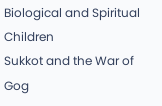Biological and Spiritual Children
Sukkot and the War of Gog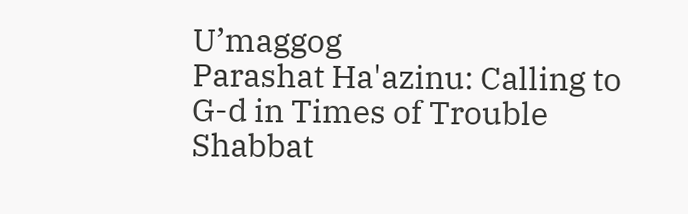U’maggog
Parashat Ha'azinu: Calling to G-d in Times of Trouble
Shabbat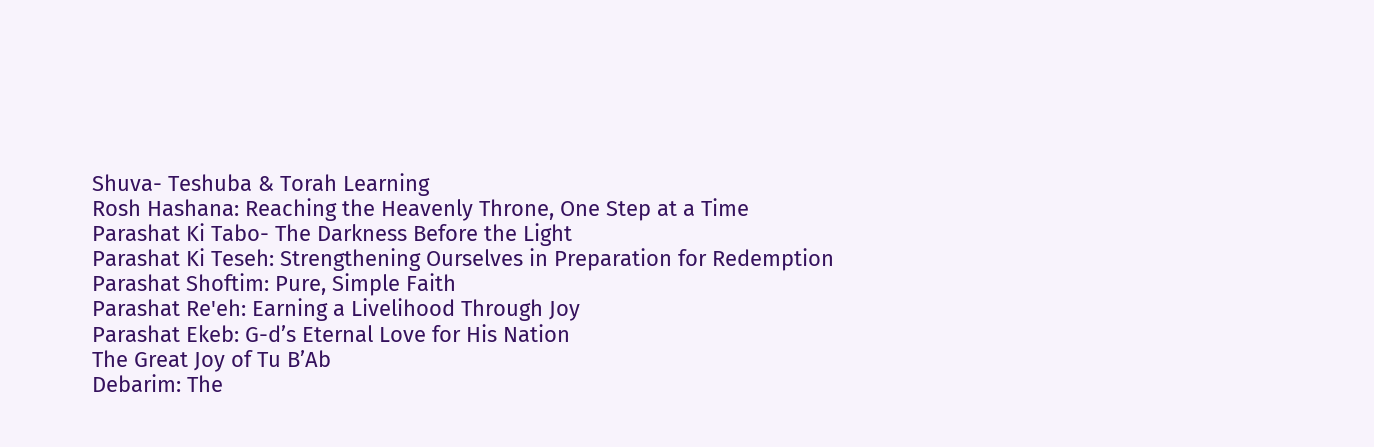Shuva- Teshuba & Torah Learning
Rosh Hashana: Reaching the Heavenly Throne, One Step at a Time
Parashat Ki Tabo- The Darkness Before the Light
Parashat Ki Teseh: Strengthening Ourselves in Preparation for Redemption
Parashat Shoftim: Pure, Simple Faith
Parashat Re'eh: Earning a Livelihood Through Joy
Parashat Ekeb: G-d’s Eternal Love for His Nation
The Great Joy of Tu B’Ab
Debarim: The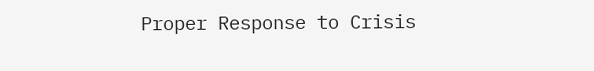Proper Response to Crisis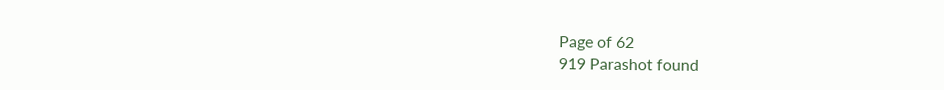Page of 62
919 Parashot found